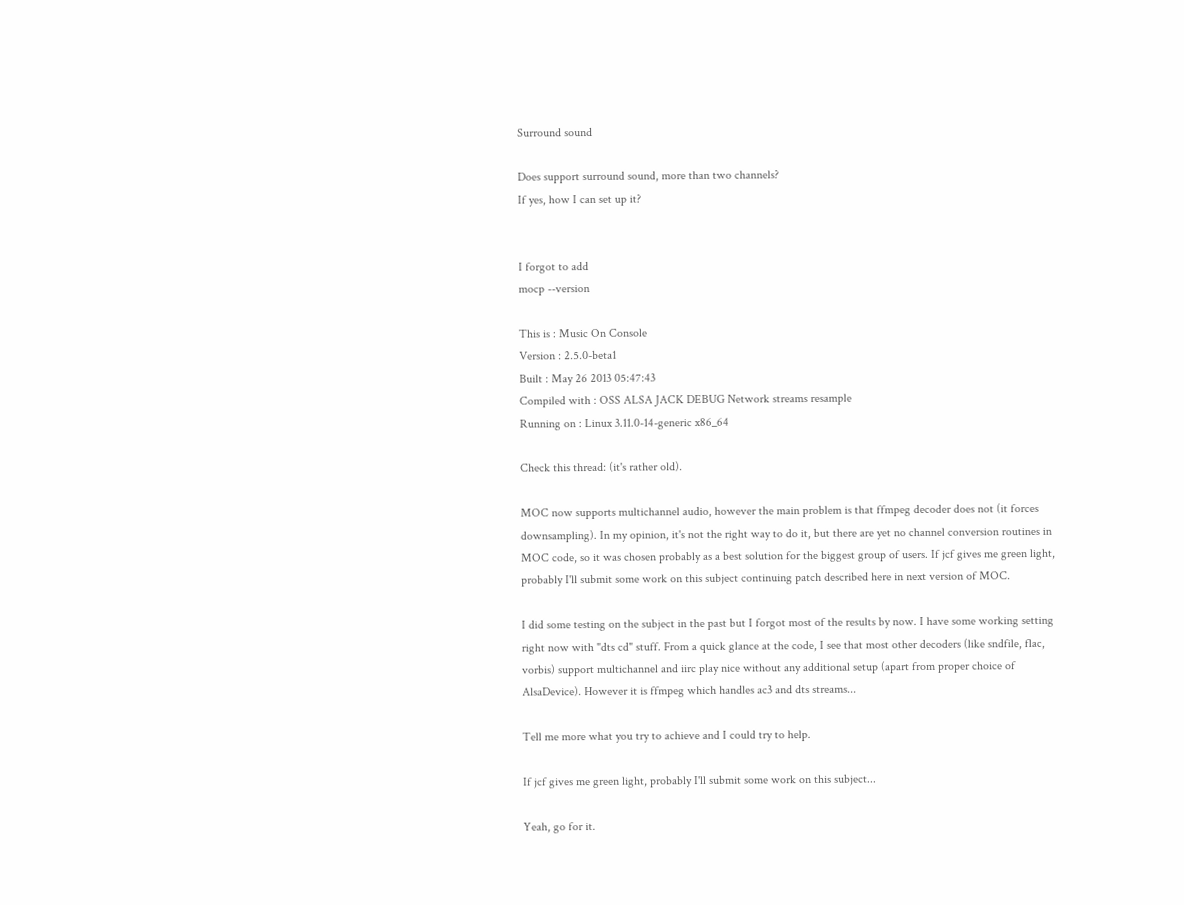Surround sound

Does support surround sound, more than two channels?
If yes, how I can set up it?


I forgot to add
mocp --version

This is : Music On Console
Version : 2.5.0-beta1
Built : May 26 2013 05:47:43
Compiled with : OSS ALSA JACK DEBUG Network streams resample
Running on : Linux 3.11.0-14-generic x86_64

Check this thread: (it's rather old).

MOC now supports multichannel audio, however the main problem is that ffmpeg decoder does not (it forces downsampling). In my opinion, it's not the right way to do it, but there are yet no channel conversion routines in MOC code, so it was chosen probably as a best solution for the biggest group of users. If jcf gives me green light, probably I'll submit some work on this subject continuing patch described here in next version of MOC.

I did some testing on the subject in the past but I forgot most of the results by now. I have some working setting right now with "dts cd" stuff. From a quick glance at the code, I see that most other decoders (like sndfile, flac, vorbis) support multichannel and iirc play nice without any additional setup (apart from proper choice of AlsaDevice). However it is ffmpeg which handles ac3 and dts streams...

Tell me more what you try to achieve and I could try to help.

If jcf gives me green light, probably I'll submit some work on this subject...

Yeah, go for it.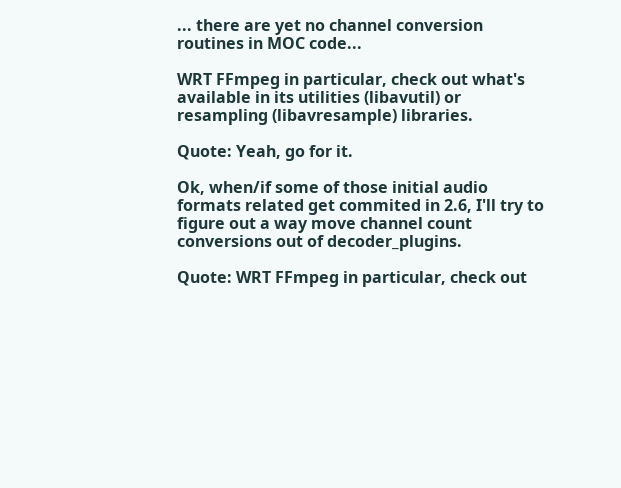... there are yet no channel conversion routines in MOC code...

WRT FFmpeg in particular, check out what's available in its utilities (libavutil) or resampling (libavresample) libraries.

Quote: Yeah, go for it.

Ok, when/if some of those initial audio formats related get commited in 2.6, I'll try to figure out a way move channel count conversions out of decoder_plugins.

Quote: WRT FFmpeg in particular, check out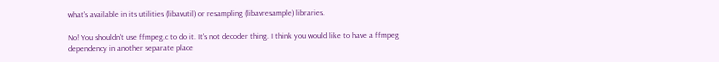what's available in its utilities (libavutil) or resampling (libavresample) libraries.

No! You shouldn't use ffmpeg.c to do it. It's not decoder thing. I think you would like to have a ffmpeg dependency in another separate place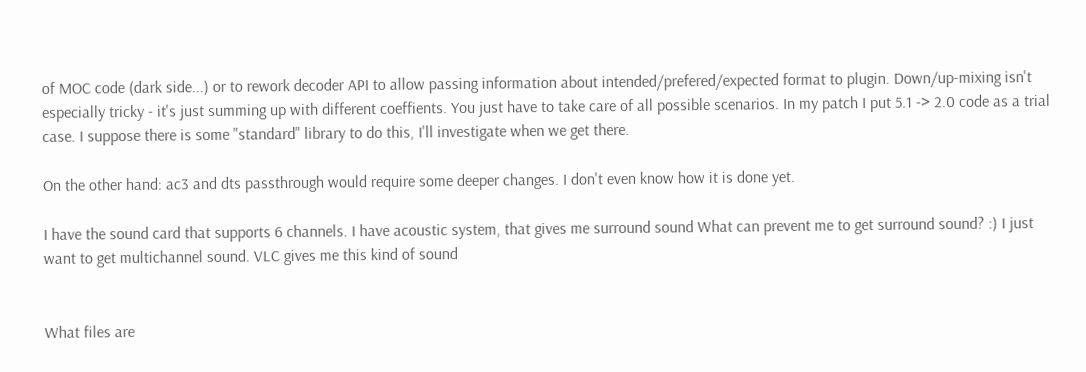of MOC code (dark side...) or to rework decoder API to allow passing information about intended/prefered/expected format to plugin. Down/up-mixing isn't especially tricky - it's just summing up with different coeffients. You just have to take care of all possible scenarios. In my patch I put 5.1 -> 2.0 code as a trial case. I suppose there is some "standard" library to do this, I'll investigate when we get there.

On the other hand: ac3 and dts passthrough would require some deeper changes. I don't even know how it is done yet.

I have the sound card that supports 6 channels. I have acoustic system, that gives me surround sound What can prevent me to get surround sound? :) I just want to get multichannel sound. VLC gives me this kind of sound


What files are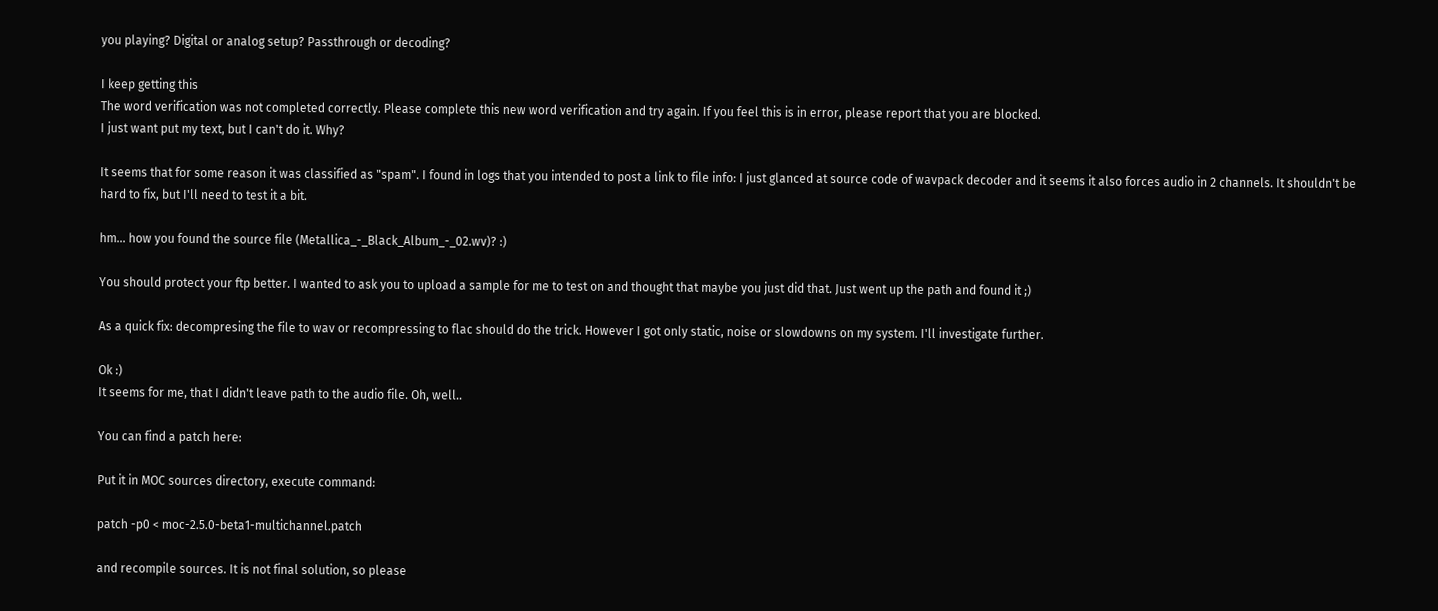you playing? Digital or analog setup? Passthrough or decoding?

I keep getting this
The word verification was not completed correctly. Please complete this new word verification and try again. If you feel this is in error, please report that you are blocked.
I just want put my text, but I can't do it. Why?

It seems that for some reason it was classified as "spam". I found in logs that you intended to post a link to file info: I just glanced at source code of wavpack decoder and it seems it also forces audio in 2 channels. It shouldn't be hard to fix, but I'll need to test it a bit.

hm... how you found the source file (Metallica_-_Black_Album_-_02.wv)? :)

You should protect your ftp better. I wanted to ask you to upload a sample for me to test on and thought that maybe you just did that. Just went up the path and found it ;)

As a quick fix: decompresing the file to wav or recompressing to flac should do the trick. However I got only static, noise or slowdowns on my system. I'll investigate further.

Ok :)
It seems for me, that I didn't leave path to the audio file. Oh, well..

You can find a patch here:

Put it in MOC sources directory, execute command:

patch -p0 < moc-2.5.0-beta1-multichannel.patch

and recompile sources. It is not final solution, so please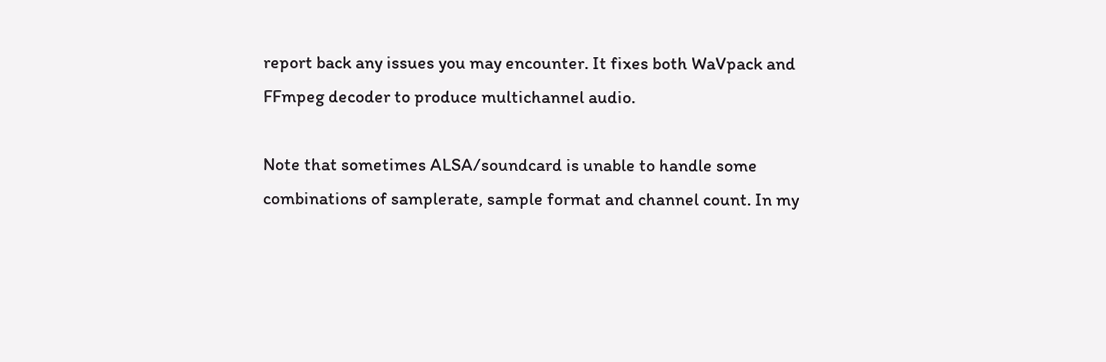report back any issues you may encounter. It fixes both WaVpack and FFmpeg decoder to produce multichannel audio.

Note that sometimes ALSA/soundcard is unable to handle some combinations of samplerate, sample format and channel count. In my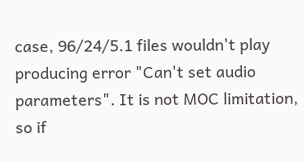case, 96/24/5.1 files wouldn't play producing error "Can't set audio parameters". It is not MOC limitation, so if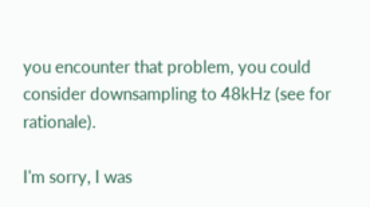you encounter that problem, you could consider downsampling to 48kHz (see for rationale).

I'm sorry, I was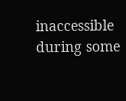inaccessible during some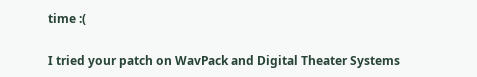time :(

I tried your patch on WavPack and Digital Theater Systems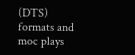(DTS) formats and moc plays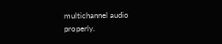multichannel audio properly.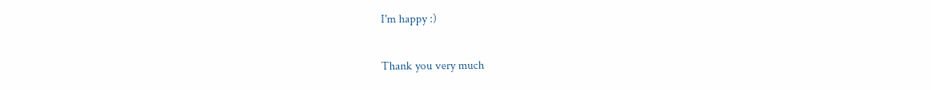I'm happy :)

Thank you very much